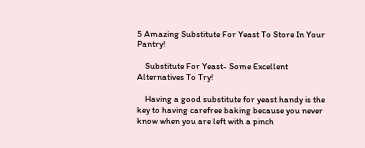5 Amazing Substitute For Yeast To Store In Your Pantry!

    Substitute For Yeast- Some Excellent Alternatives To Try!

    Having a good substitute for yeast handy is the key to having carefree baking because you never know when you are left with a pinch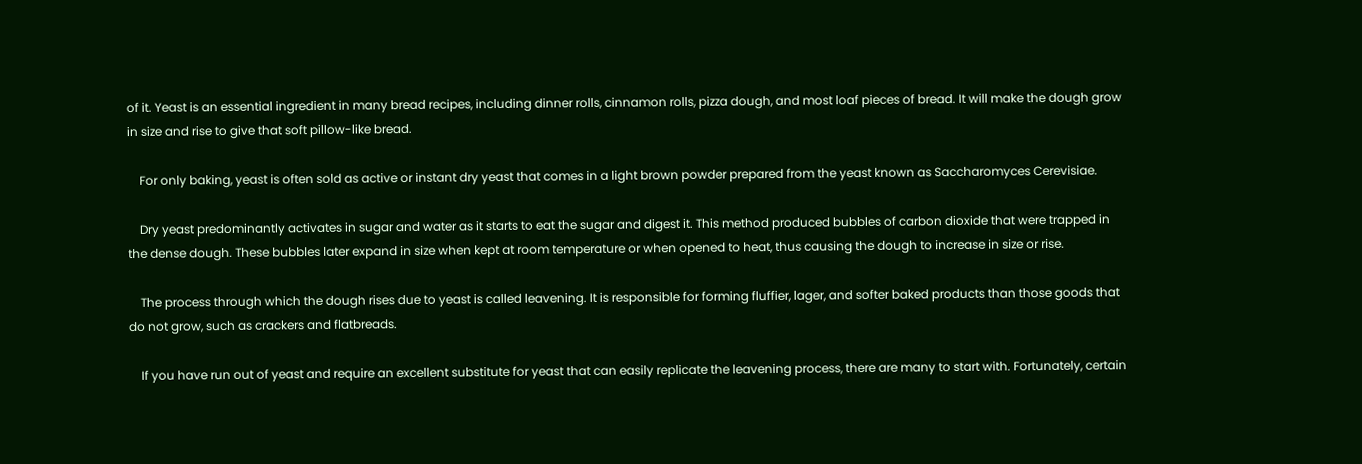of it. Yeast is an essential ingredient in many bread recipes, including dinner rolls, cinnamon rolls, pizza dough, and most loaf pieces of bread. It will make the dough grow in size and rise to give that soft pillow-like bread.

    For only baking, yeast is often sold as active or instant dry yeast that comes in a light brown powder prepared from the yeast known as Saccharomyces Cerevisiae.

    Dry yeast predominantly activates in sugar and water as it starts to eat the sugar and digest it. This method produced bubbles of carbon dioxide that were trapped in the dense dough. These bubbles later expand in size when kept at room temperature or when opened to heat, thus causing the dough to increase in size or rise.

    The process through which the dough rises due to yeast is called leavening. It is responsible for forming fluffier, lager, and softer baked products than those goods that do not grow, such as crackers and flatbreads.

    If you have run out of yeast and require an excellent substitute for yeast that can easily replicate the leavening process, there are many to start with. Fortunately, certain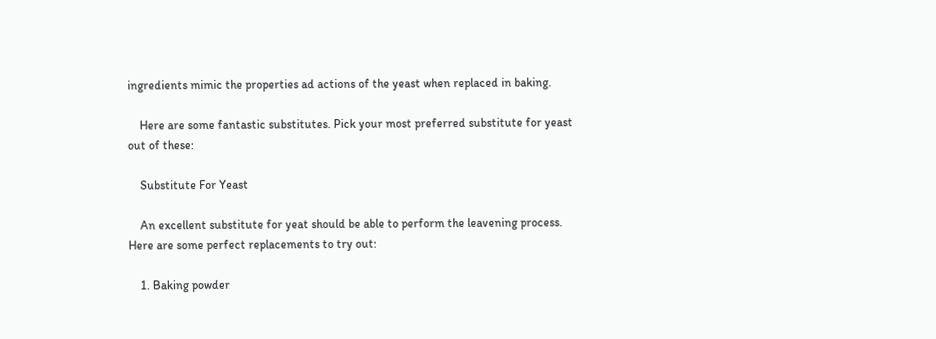ingredients mimic the properties ad actions of the yeast when replaced in baking.

    Here are some fantastic substitutes. Pick your most preferred substitute for yeast out of these:

    Substitute For Yeast

    An excellent substitute for yeat should be able to perform the leavening process. Here are some perfect replacements to try out:

    1. Baking powder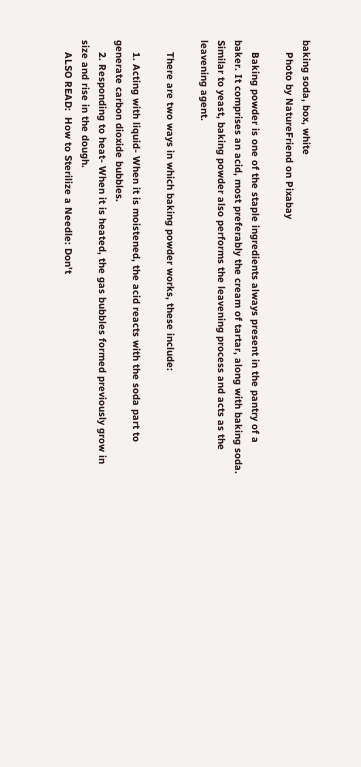baking soda, box, white
    Photo by NatureFriend on Pixabay

    Baking powder is one of the staple ingredients always present in the pantry of a baker. It comprises an acid, most preferably the cream of tartar, along with baking soda. Similar to yeast, baking powder also performs the leavening process and acts as the leavening agent.

    There are two ways in which baking powder works, these include:

    1. Acting with liquid- When it is moistened, the acid reacts with the soda part to generate carbon dioxide bubbles.
    2. Responding to heat- When it is heated, the gas bubbles formed previously grow in size and rise in the dough.
    ALSO READ:  How to Sterilize a Needle: Don't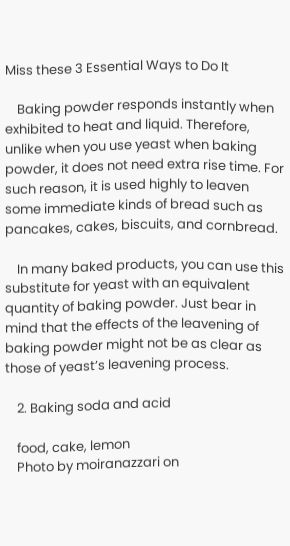Miss these 3 Essential Ways to Do It

    Baking powder responds instantly when exhibited to heat and liquid. Therefore, unlike when you use yeast when baking powder, it does not need extra rise time. For such reason, it is used highly to leaven some immediate kinds of bread such as pancakes, cakes, biscuits, and cornbread.

    In many baked products, you can use this substitute for yeast with an equivalent quantity of baking powder. Just bear in mind that the effects of the leavening of baking powder might not be as clear as those of yeast’s leavening process.

    2. Baking soda and acid

    food, cake, lemon
    Photo by moiranazzari on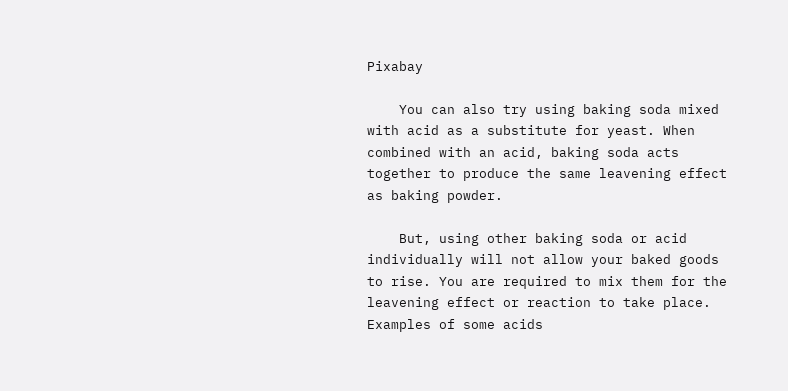Pixabay

    You can also try using baking soda mixed with acid as a substitute for yeast. When combined with an acid, baking soda acts together to produce the same leavening effect as baking powder.

    But, using other baking soda or acid individually will not allow your baked goods to rise. You are required to mix them for the leavening effect or reaction to take place. Examples of some acids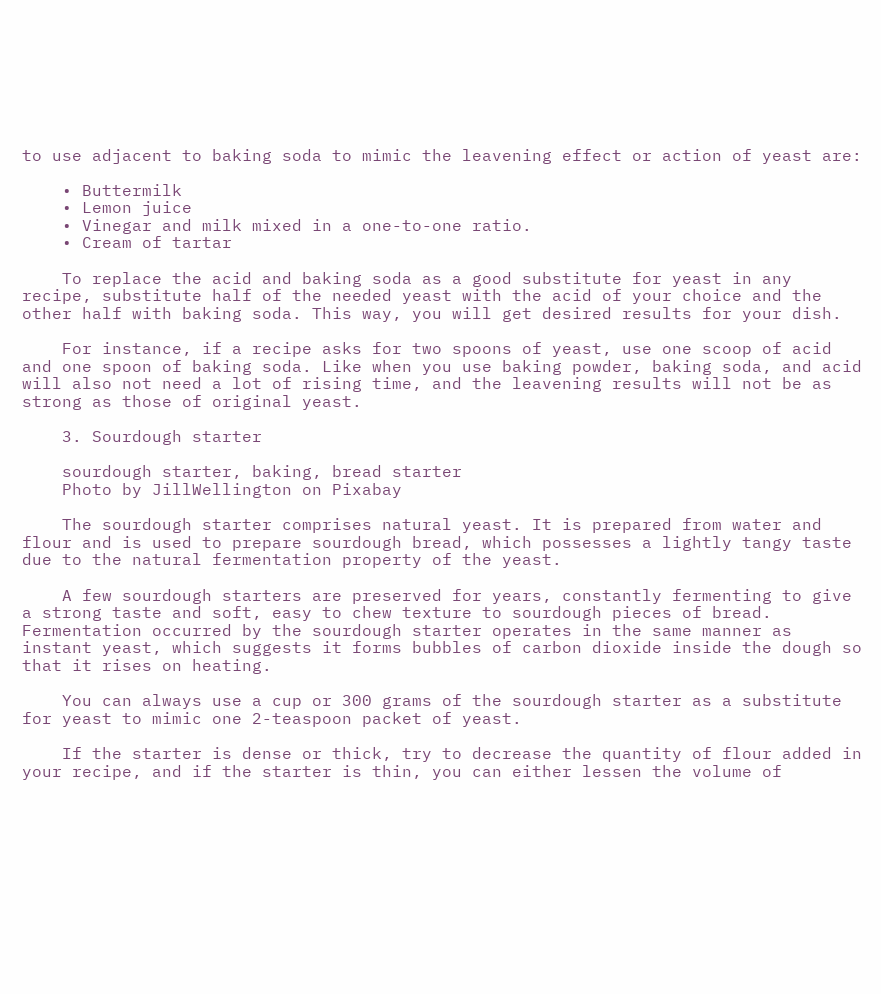to use adjacent to baking soda to mimic the leavening effect or action of yeast are:

    • Buttermilk
    • Lemon juice
    • Vinegar and milk mixed in a one-to-one ratio.
    • Cream of tartar

    To replace the acid and baking soda as a good substitute for yeast in any recipe, substitute half of the needed yeast with the acid of your choice and the other half with baking soda. This way, you will get desired results for your dish.

    For instance, if a recipe asks for two spoons of yeast, use one scoop of acid and one spoon of baking soda. Like when you use baking powder, baking soda, and acid will also not need a lot of rising time, and the leavening results will not be as strong as those of original yeast.

    3. Sourdough starter

    sourdough starter, baking, bread starter
    Photo by JillWellington on Pixabay

    The sourdough starter comprises natural yeast. It is prepared from water and flour and is used to prepare sourdough bread, which possesses a lightly tangy taste due to the natural fermentation property of the yeast.

    A few sourdough starters are preserved for years, constantly fermenting to give a strong taste and soft, easy to chew texture to sourdough pieces of bread. Fermentation occurred by the sourdough starter operates in the same manner as instant yeast, which suggests it forms bubbles of carbon dioxide inside the dough so that it rises on heating.

    You can always use a cup or 300 grams of the sourdough starter as a substitute for yeast to mimic one 2-teaspoon packet of yeast.

    If the starter is dense or thick, try to decrease the quantity of flour added in your recipe, and if the starter is thin, you can either lessen the volume of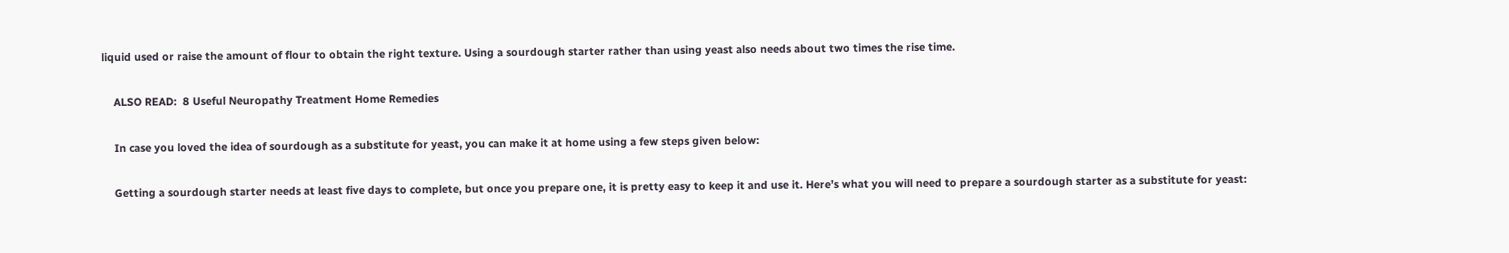liquid used or raise the amount of flour to obtain the right texture. Using a sourdough starter rather than using yeast also needs about two times the rise time.

    ALSO READ:  8 Useful Neuropathy Treatment Home Remedies

    In case you loved the idea of sourdough as a substitute for yeast, you can make it at home using a few steps given below:

    Getting a sourdough starter needs at least five days to complete, but once you prepare one, it is pretty easy to keep it and use it. Here’s what you will need to prepare a sourdough starter as a substitute for yeast: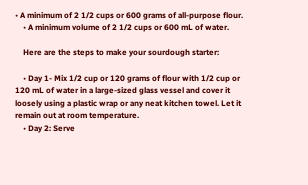• A minimum of 2 1/2 cups or 600 grams of all-purpose flour.
    • A minimum volume of 2 1/2 cups or 600 mL of water.

    Here are the steps to make your sourdough starter:

    • Day 1- Mix 1/2 cup or 120 grams of flour with 1/2 cup or 120 mL of water in a large-sized glass vessel and cover it loosely using a plastic wrap or any neat kitchen towel. Let it remain out at room temperature.
    • Day 2: Serve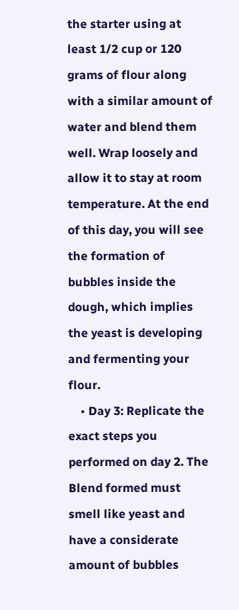the starter using at least 1/2 cup or 120 grams of flour along with a similar amount of water and blend them well. Wrap loosely and allow it to stay at room temperature. At the end of this day, you will see the formation of bubbles inside the dough, which implies the yeast is developing and fermenting your flour.
    • Day 3: Replicate the exact steps you performed on day 2. The Blend formed must smell like yeast and have a considerate amount of bubbles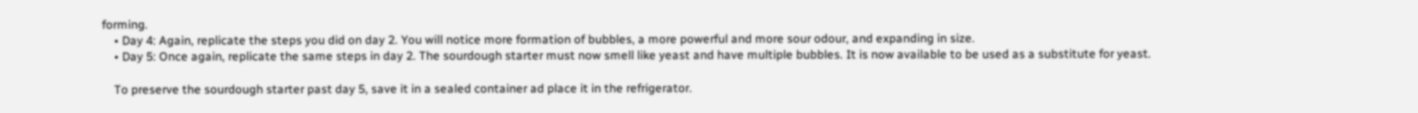forming.
    • Day 4: Again, replicate the steps you did on day 2. You will notice more formation of bubbles, a more powerful and more sour odour, and expanding in size.
    • Day 5: Once again, replicate the same steps in day 2. The sourdough starter must now smell like yeast and have multiple bubbles. It is now available to be used as a substitute for yeast.

    To preserve the sourdough starter past day 5, save it in a sealed container ad place it in the refrigerator.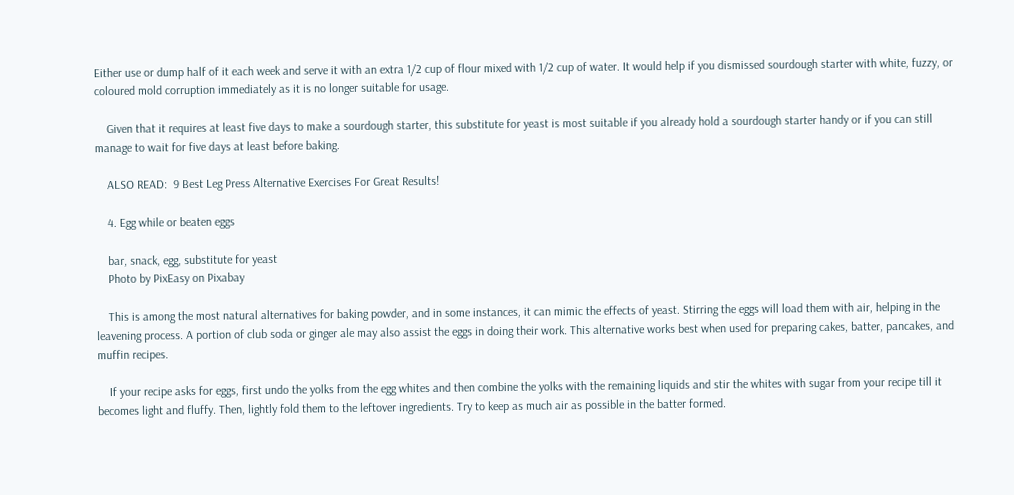Either use or dump half of it each week and serve it with an extra 1/2 cup of flour mixed with 1/2 cup of water. It would help if you dismissed sourdough starter with white, fuzzy, or coloured mold corruption immediately as it is no longer suitable for usage.

    Given that it requires at least five days to make a sourdough starter, this substitute for yeast is most suitable if you already hold a sourdough starter handy or if you can still manage to wait for five days at least before baking.

    ALSO READ:  9 Best Leg Press Alternative Exercises For Great Results!

    4. Egg while or beaten eggs

    bar, snack, egg, substitute for yeast
    Photo by PixEasy on Pixabay

    This is among the most natural alternatives for baking powder, and in some instances, it can mimic the effects of yeast. Stirring the eggs will load them with air, helping in the leavening process. A portion of club soda or ginger ale may also assist the eggs in doing their work. This alternative works best when used for preparing cakes, batter, pancakes, and muffin recipes.

    If your recipe asks for eggs, first undo the yolks from the egg whites and then combine the yolks with the remaining liquids and stir the whites with sugar from your recipe till it becomes light and fluffy. Then, lightly fold them to the leftover ingredients. Try to keep as much air as possible in the batter formed.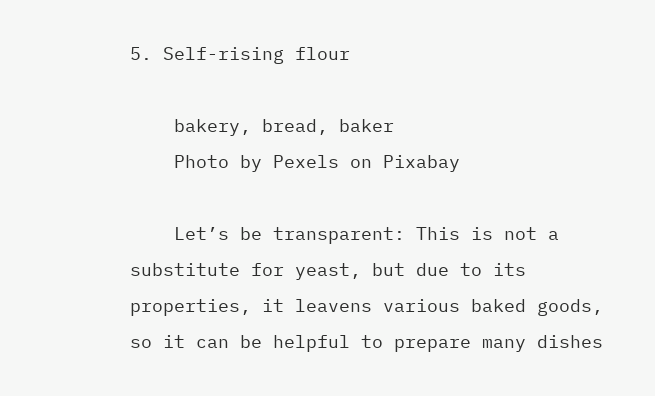5. Self-rising flour

    bakery, bread, baker
    Photo by Pexels on Pixabay

    Let’s be transparent: This is not a substitute for yeast, but due to its properties, it leavens various baked goods, so it can be helpful to prepare many dishes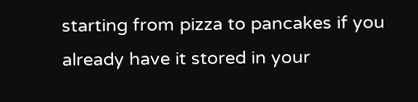starting from pizza to pancakes if you already have it stored in your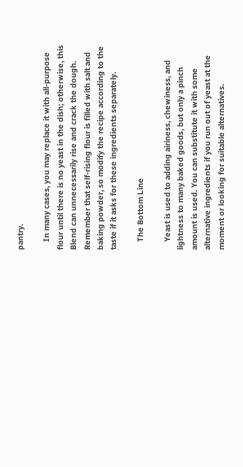pantry.

    In many cases, you may replace it with all-purpose flour until there is no yeast in the dish; otherwise, this Blend can unnecessarily rise and crack the dough. Remember that self-rising flour is filled with salt and baking powder, so modify the recipe according to the taste if it asks for these ingredients separately.

    The Bottom Line

    Yeast is used to adding airiness, chewiness, and lightness to many baked goods, but only a pinch amount is used. You can substitute it with some alternative ingredients if you run out of yeast at the moment or looking for suitable alternatives.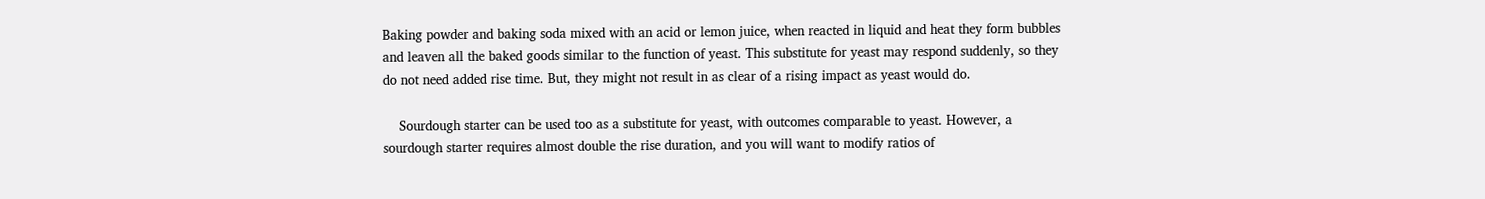Baking powder and baking soda mixed with an acid or lemon juice, when reacted in liquid and heat they form bubbles and leaven all the baked goods similar to the function of yeast. This substitute for yeast may respond suddenly, so they do not need added rise time. But, they might not result in as clear of a rising impact as yeast would do.

    Sourdough starter can be used too as a substitute for yeast, with outcomes comparable to yeast. However, a sourdough starter requires almost double the rise duration, and you will want to modify ratios of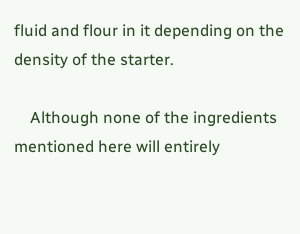fluid and flour in it depending on the density of the starter.

    Although none of the ingredients mentioned here will entirely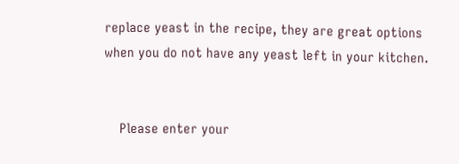replace yeast in the recipe, they are great options when you do not have any yeast left in your kitchen.


    Please enter your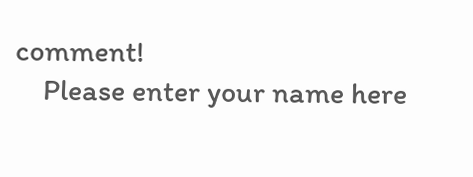comment!
    Please enter your name here